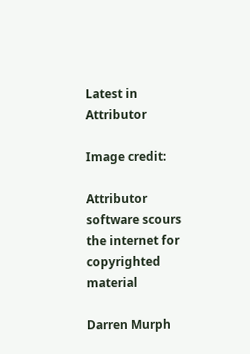Latest in Attributor

Image credit:

Attributor software scours the internet for copyrighted material

Darren Murph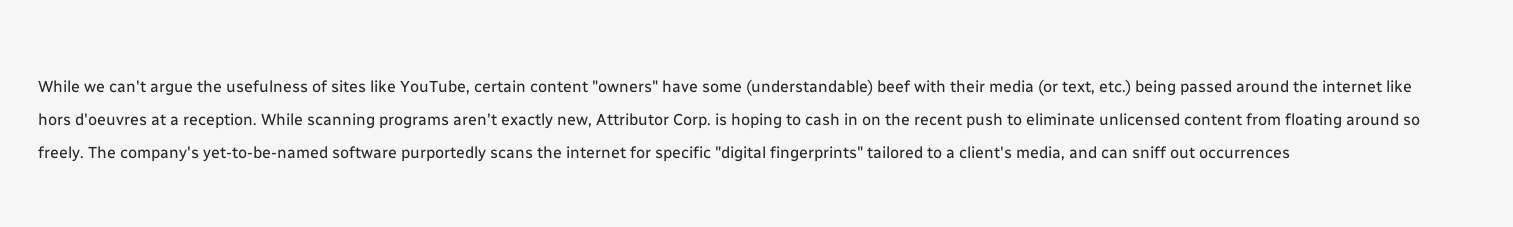While we can't argue the usefulness of sites like YouTube, certain content "owners" have some (understandable) beef with their media (or text, etc.) being passed around the internet like hors d'oeuvres at a reception. While scanning programs aren't exactly new, Attributor Corp. is hoping to cash in on the recent push to eliminate unlicensed content from floating around so freely. The company's yet-to-be-named software purportedly scans the internet for specific "digital fingerprints" tailored to a client's media, and can sniff out occurrences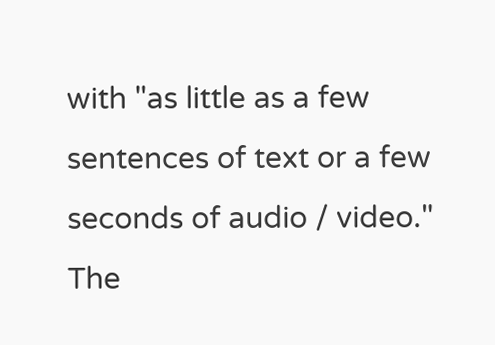with "as little as a few sentences of text or a few seconds of audio / video." The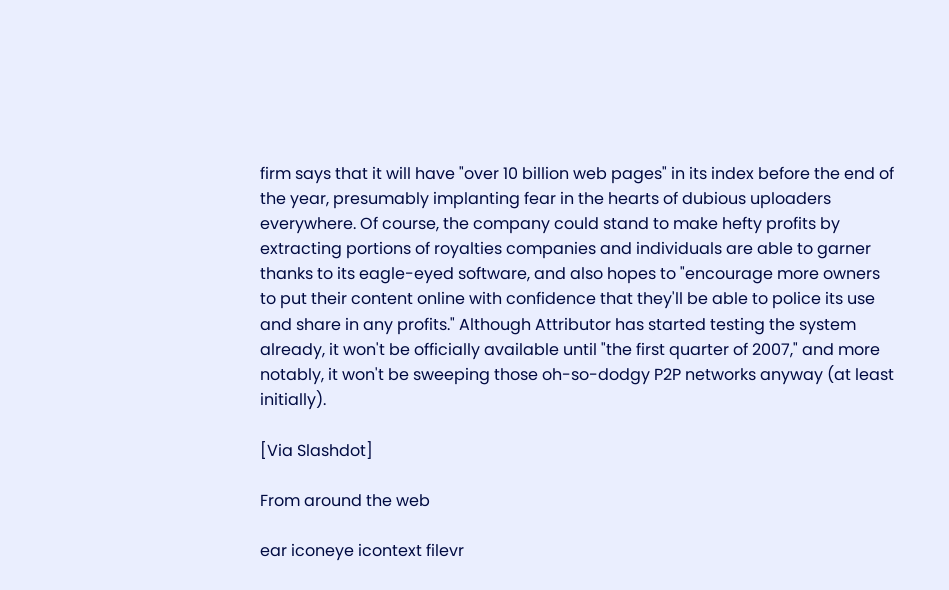firm says that it will have "over 10 billion web pages" in its index before the end of the year, presumably implanting fear in the hearts of dubious uploaders everywhere. Of course, the company could stand to make hefty profits by extracting portions of royalties companies and individuals are able to garner thanks to its eagle-eyed software, and also hopes to "encourage more owners to put their content online with confidence that they'll be able to police its use and share in any profits." Although Attributor has started testing the system already, it won't be officially available until "the first quarter of 2007," and more notably, it won't be sweeping those oh-so-dodgy P2P networks anyway (at least initially).

[Via Slashdot]

From around the web

ear iconeye icontext filevr